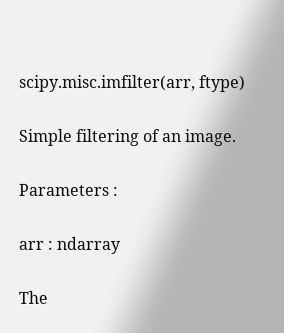scipy.misc.imfilter(arr, ftype)

Simple filtering of an image.

Parameters :

arr : ndarray

The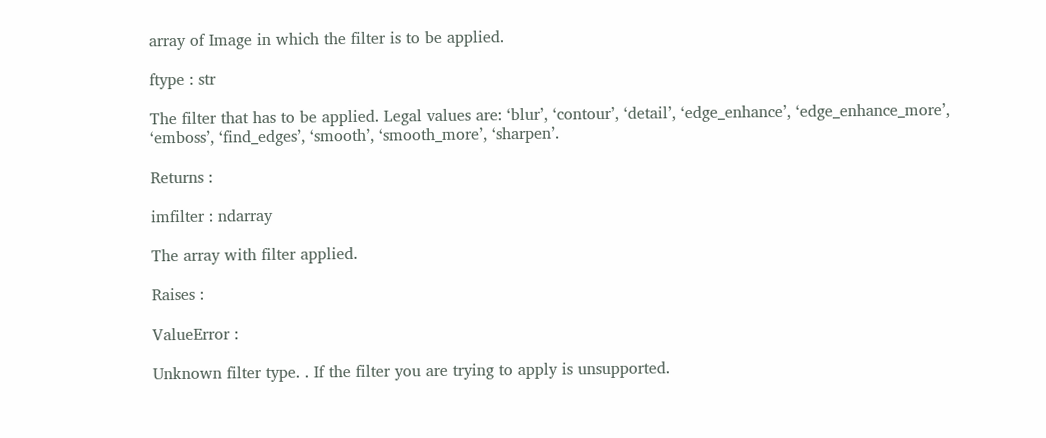array of Image in which the filter is to be applied.

ftype : str

The filter that has to be applied. Legal values are: ‘blur’, ‘contour’, ‘detail’, ‘edge_enhance’, ‘edge_enhance_more’, ‘emboss’, ‘find_edges’, ‘smooth’, ‘smooth_more’, ‘sharpen’.

Returns :

imfilter : ndarray

The array with filter applied.

Raises :

ValueError :

Unknown filter type. . If the filter you are trying to apply is unsupported.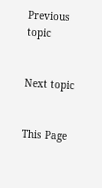Previous topic


Next topic


This Page